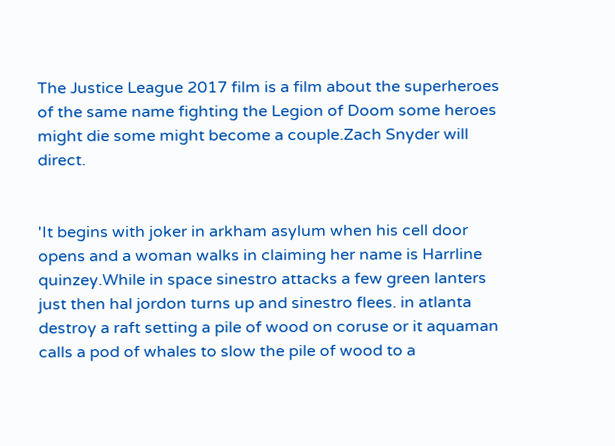The Justice League 2017 film is a film about the superheroes of the same name fighting the Legion of Doom some heroes might die some might become a couple.Zach Snyder will direct.


'It begins with joker in arkham asylum when his cell door opens and a woman walks in claiming her name is Harrline quinzey.While in space sinestro attacks a few green lanters just then hal jordon turns up and sinestro flees. in atlanta destroy a raft setting a pile of wood on coruse or it aquaman calls a pod of whales to slow the pile of wood to a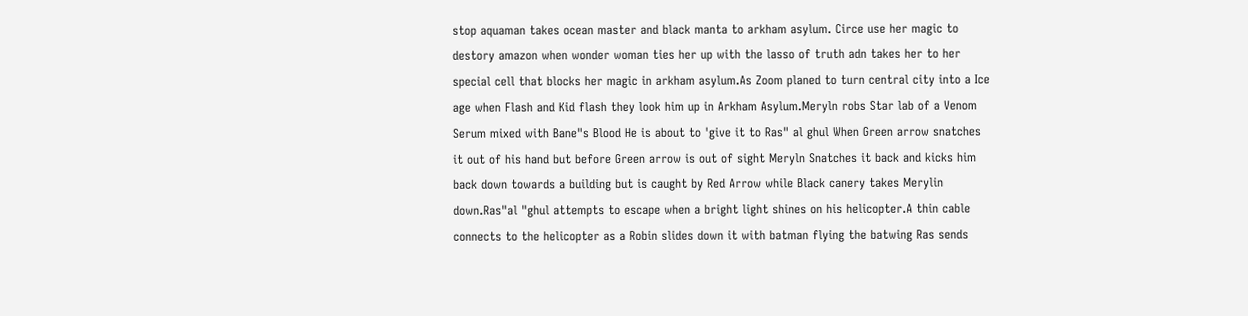stop aquaman takes ocean master and black manta to arkham asylum. Circe use her magic to destory amazon when wonder woman ties her up with the lasso of truth adn takes her to her special cell that blocks her magic in arkham asylum.As Zoom planed to turn central city into a Ice age when Flash and Kid flash they look him up in Arkham Asylum.Meryln robs Star lab of a Venom Serum mixed with Bane"s Blood He is about to 'give it to Ras" al ghul When Green arrow snatches it out of his hand but before Green arrow is out of sight Meryln Snatches it back and kicks him back down towards a building but is caught by Red Arrow while Black canery takes Merylin down.Ras"al "ghul attempts to escape when a bright light shines on his helicopter.A thin cable connects to the helicopter as a Robin slides down it with batman flying the batwing Ras sends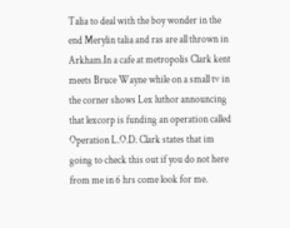Talia to deal with the boy wonder in the end Merylin talia and ras are all thrown in Arkham.In a cafe at metropolis Clark kent meets Bruce Wayne while on a small tv in the corner shows Lex luthor announcing that lexcorp is funding an operation called Operation L.O.D. Clark states that im going to check this out if you do not here from me in 6 hrs come look for me.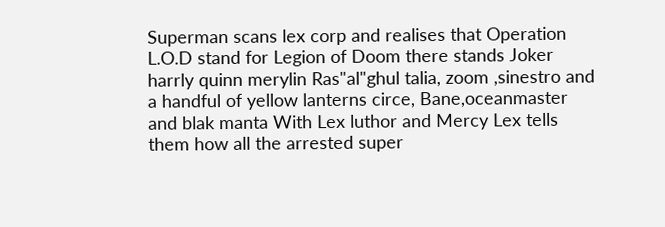Superman scans lex corp and realises that Operation L.O.D stand for Legion of Doom there stands Joker harrly quinn merylin Ras"al"ghul talia, zoom ,sinestro and a handful of yellow lanterns circe, Bane,oceanmaster and blak manta With Lex luthor and Mercy Lex tells them how all the arrested super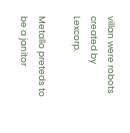villan were robots created by Lexcorp.

Metallo preteds to be a janitor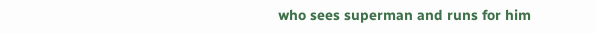who sees superman and runs for him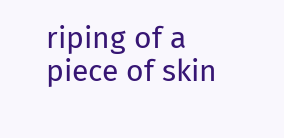riping of a piece of skin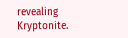revealing Kryptonite.